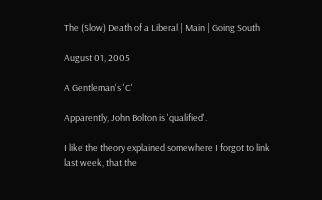The (Slow) Death of a Liberal | Main | Going South

August 01, 2005

A Gentleman's 'C'

Apparently, John Bolton is 'qualified'.

I like the theory explained somewhere I forgot to link last week, that the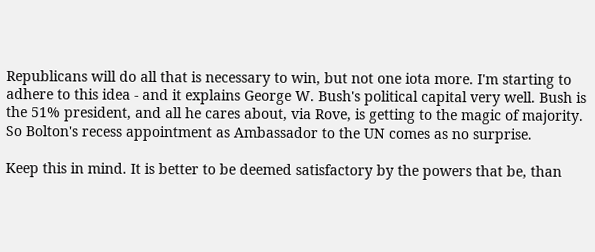Republicans will do all that is necessary to win, but not one iota more. I'm starting to adhere to this idea - and it explains George W. Bush's political capital very well. Bush is the 51% president, and all he cares about, via Rove, is getting to the magic of majority. So Bolton's recess appointment as Ambassador to the UN comes as no surprise.

Keep this in mind. It is better to be deemed satisfactory by the powers that be, than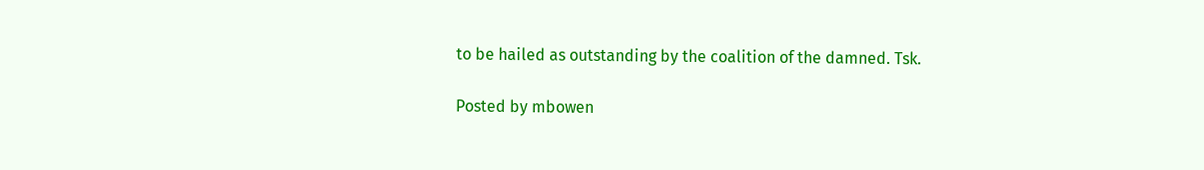to be hailed as outstanding by the coalition of the damned. Tsk.

Posted by mbowen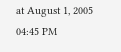at August 1, 2005 04:45 PM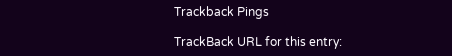Trackback Pings

TrackBack URL for this entry: